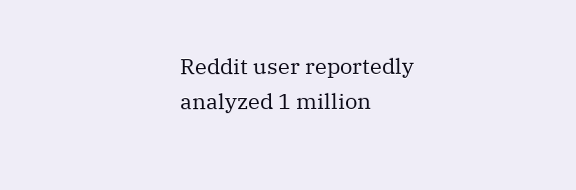Reddit user reportedly analyzed 1 million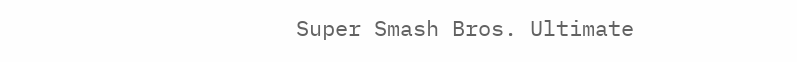Super Smash Bros. Ultimate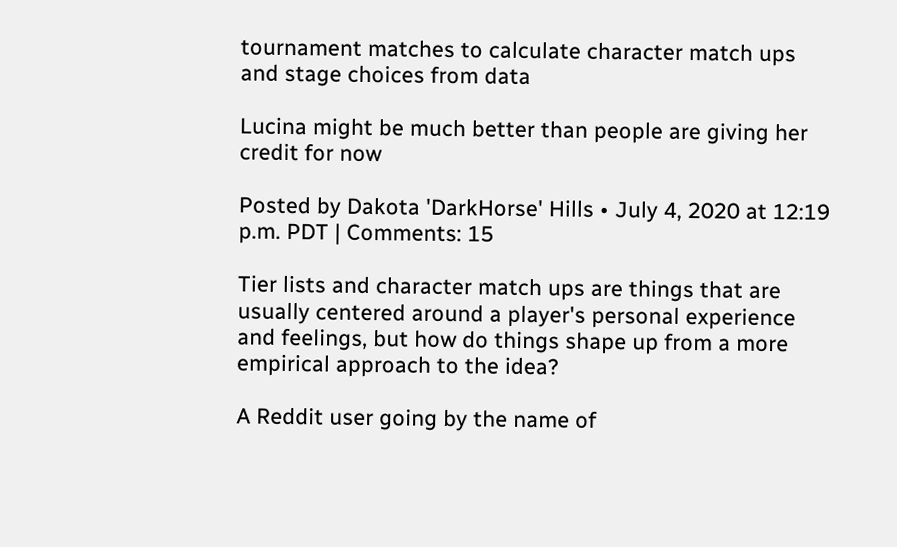tournament matches to calculate character match ups and stage choices from data

Lucina might be much better than people are giving her credit for now

Posted by Dakota 'DarkHorse' Hills • July 4, 2020 at 12:19 p.m. PDT | Comments: 15

Tier lists and character match ups are things that are usually centered around a player's personal experience and feelings, but how do things shape up from a more empirical approach to the idea?

A Reddit user going by the name of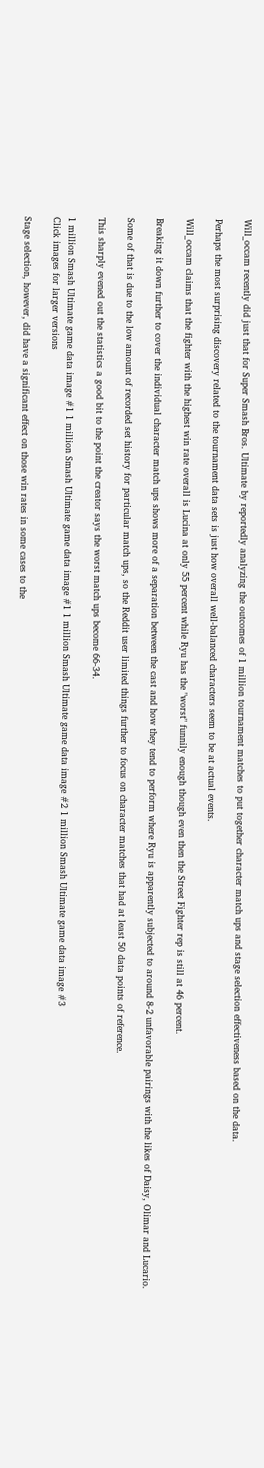Will_occam recently did just that for Super Smash Bros. Ultimate by reportedly analyzing the outcomes of 1 million tournament matches to put together character match ups and stage selection effectiveness based on the data.

Perhaps the most surprising discovery related to the tournament data sets is just how overall well-balanced characters seem to be at actual events.

Will_occam claims that the fighter with the highest win rate overall is Lucina at only 55 percent while Ryu has the "worst" funnily enough though even then the Street Fighter rep is still at 46 percent.

Breaking it down further to cover the individual character match ups shows more of a separation between the cast and how they tend to perform where Ryu is apparently subjected to around 8-2 unfavorable pairings with the likes of Daisy, Olimar and Lucario.

Some of that is due to the low amount of recorded set history for particular match ups, so the Reddit user limited things further to focus on character matches that had at least 50 data points of reference.

This sharply evened out the statistics a good bit to the point the creator says the worst match ups become 66-34.

1 million Smash Ultimate game data image #1 1 million Smash Ultimate game data image #1 1 million Smash Ultimate game data image #2 1 million Smash Ultimate game data image #3
Click images for larger versions

Stage selection, however, did have a significant effect on those win rates in some cases to the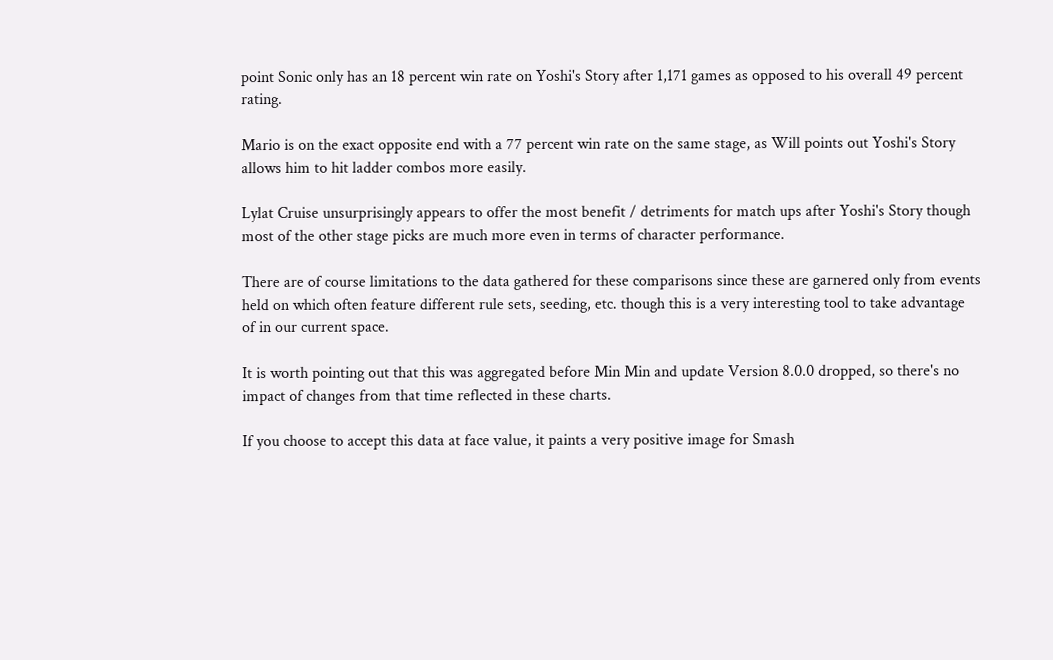point Sonic only has an 18 percent win rate on Yoshi's Story after 1,171 games as opposed to his overall 49 percent rating.

Mario is on the exact opposite end with a 77 percent win rate on the same stage, as Will points out Yoshi's Story allows him to hit ladder combos more easily.

Lylat Cruise unsurprisingly appears to offer the most benefit / detriments for match ups after Yoshi's Story though most of the other stage picks are much more even in terms of character performance.

There are of course limitations to the data gathered for these comparisons since these are garnered only from events held on which often feature different rule sets, seeding, etc. though this is a very interesting tool to take advantage of in our current space.

It is worth pointing out that this was aggregated before Min Min and update Version 8.0.0 dropped, so there's no impact of changes from that time reflected in these charts.

If you choose to accept this data at face value, it paints a very positive image for Smash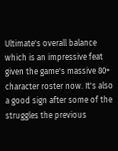Ultimate's overall balance which is an impressive feat given the game's massive 80+ character roster now. It's also a good sign after some of the struggles the previous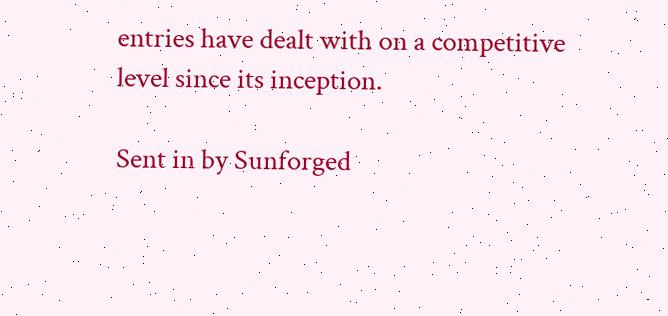entries have dealt with on a competitive level since its inception.

Sent in by Sunforged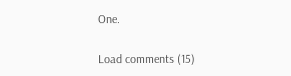One.

Load comments (15)